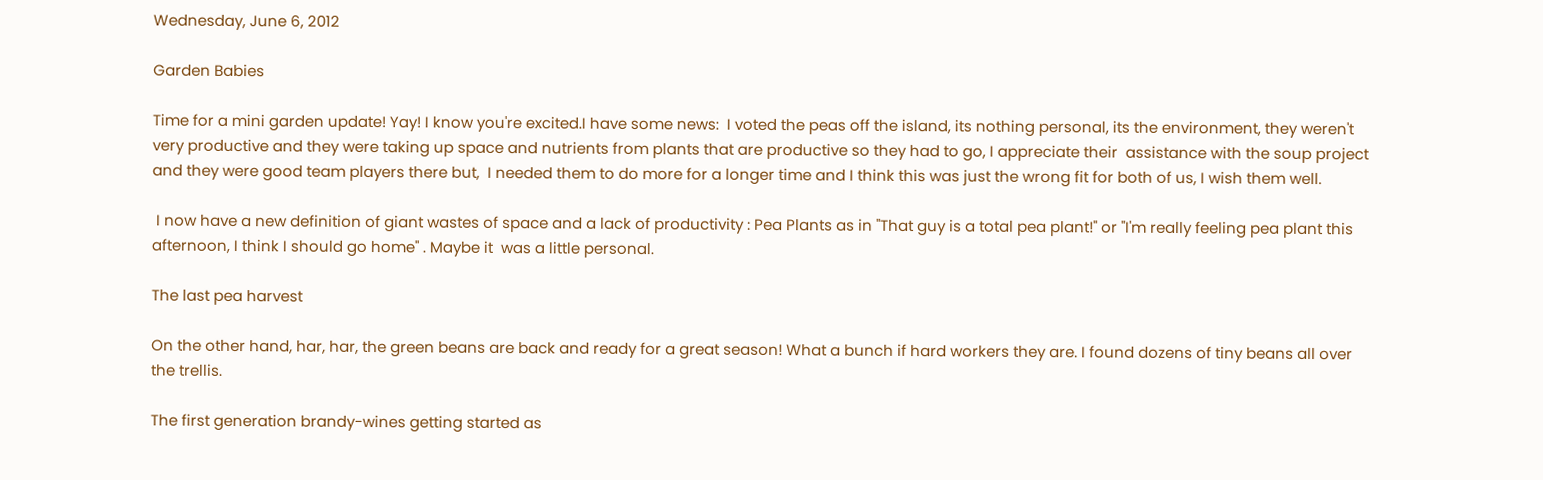Wednesday, June 6, 2012

Garden Babies

Time for a mini garden update! Yay! I know you're excited.I have some news:  I voted the peas off the island, its nothing personal, its the environment, they weren't very productive and they were taking up space and nutrients from plants that are productive so they had to go, I appreciate their  assistance with the soup project and they were good team players there but,  I needed them to do more for a longer time and I think this was just the wrong fit for both of us, I wish them well.

 I now have a new definition of giant wastes of space and a lack of productivity : Pea Plants as in "That guy is a total pea plant!" or "I'm really feeling pea plant this afternoon, I think I should go home" . Maybe it  was a little personal.

The last pea harvest

On the other hand, har, har, the green beans are back and ready for a great season! What a bunch if hard workers they are. I found dozens of tiny beans all over the trellis.

The first generation brandy-wines getting started as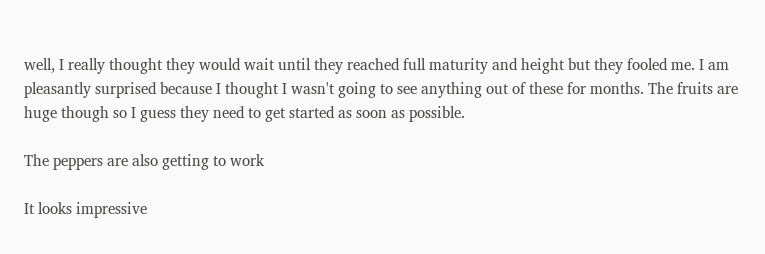well, I really thought they would wait until they reached full maturity and height but they fooled me. I am pleasantly surprised because I thought I wasn't going to see anything out of these for months. The fruits are huge though so I guess they need to get started as soon as possible.

The peppers are also getting to work

It looks impressive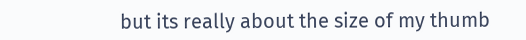but its really about the size of my thumb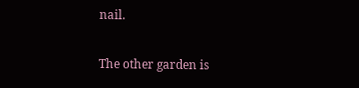nail.

The other garden is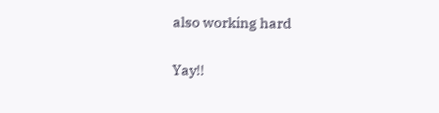also working hard

Yay!!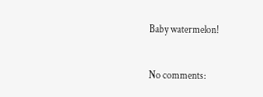Baby watermelon!

No comments: